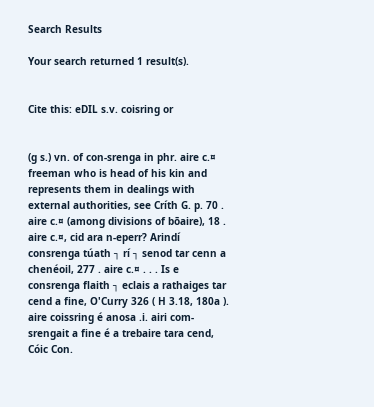Search Results

Your search returned 1 result(s).


Cite this: eDIL s.v. coisring or


(g s.) vn. of con-srenga in phr. aire c.¤ freeman who is head of his kin and represents them in dealings with external authorities, see Críth G. p. 70 . aire c.¤ (among divisions of bōaire), 18 . aire c.¤, cid ara n-eperr? Arindí consrenga túath ┐ rí ┐ senod tar cenn a chenéoil, 277 . aire c.¤ . . . Is e consrenga flaith ┐ eclais a rathaiges tar cend a fine, O'Curry 326 ( H 3.18, 180a ). aire coissring é anosa .i. airi com-srengait a fine é a trebaire tara cend, Cóic Con.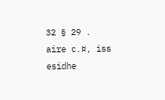32 § 29 . aire c.¤, iss esidhe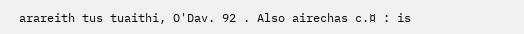arareith tus tuaithi, O'Dav. 92 . Also airechas c.¤ : is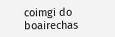coimgi do boairechas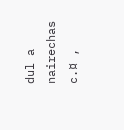dul a nairechas c.¤ ,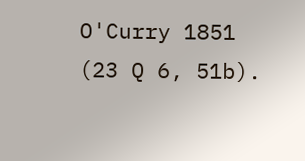O'Curry 1851 (23 Q 6, 51b).